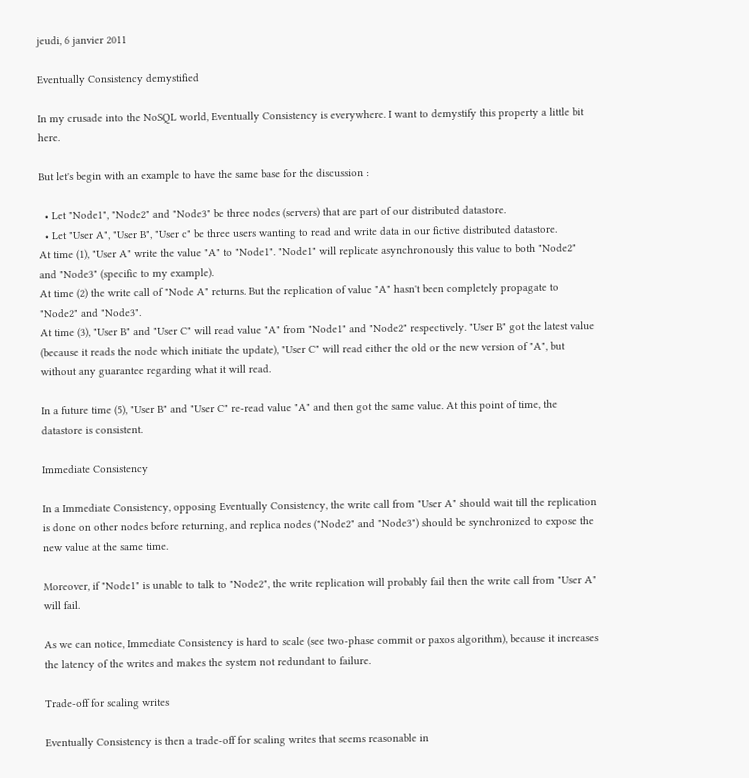jeudi, 6 janvier 2011

Eventually Consistency demystified

In my crusade into the NoSQL world, Eventually Consistency is everywhere. I want to demystify this property a little bit here.

But let's begin with an example to have the same base for the discussion :

  • Let "Node1", "Node2" and "Node3" be three nodes (servers) that are part of our distributed datastore.
  • Let "User A", "User B", "User c" be three users wanting to read and write data in our fictive distributed datastore.
At time (1), "User A" write the value "A" to "Node1". "Node1" will replicate asynchronously this value to both "Node2" and "Node3" (specific to my example).
At time (2) the write call of "Node A" returns. But the replication of value "A" hasn't been completely propagate to "Node2" and "Node3".
At time (3), "User B" and "User C" will read value "A" from "Node1" and "Node2" respectively. "User B" got the latest value (because it reads the node which initiate the update), "User C" will read either the old or the new version of "A", but without any guarantee regarding what it will read.

In a future time (5), "User B" and "User C" re-read value "A" and then got the same value. At this point of time, the datastore is consistent.

Immediate Consistency

In a Immediate Consistency, opposing Eventually Consistency, the write call from "User A" should wait till the replication is done on other nodes before returning, and replica nodes ("Node2" and "Node3") should be synchronized to expose the new value at the same time.

Moreover, if "Node1" is unable to talk to "Node2", the write replication will probably fail then the write call from "User A" will fail.

As we can notice, Immediate Consistency is hard to scale (see two-phase commit or paxos algorithm), because it increases the latency of the writes and makes the system not redundant to failure.

Trade-off for scaling writes

Eventually Consistency is then a trade-off for scaling writes that seems reasonable in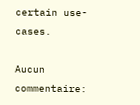certain use-cases.

Aucun commentaire: